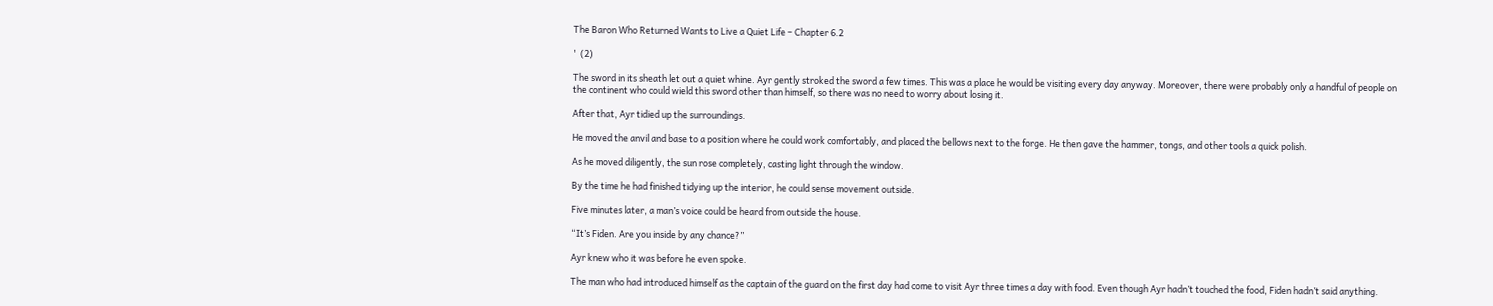The Baron Who Returned Wants to Live a Quiet Life – Chapter 6.2

'  (2)

The sword in its sheath let out a quiet whine. Ayr gently stroked the sword a few times. This was a place he would be visiting every day anyway. Moreover, there were probably only a handful of people on the continent who could wield this sword other than himself, so there was no need to worry about losing it.

After that, Ayr tidied up the surroundings.

He moved the anvil and base to a position where he could work comfortably, and placed the bellows next to the forge. He then gave the hammer, tongs, and other tools a quick polish.

As he moved diligently, the sun rose completely, casting light through the window.

By the time he had finished tidying up the interior, he could sense movement outside.

Five minutes later, a man’s voice could be heard from outside the house.

“It’s Fiden. Are you inside by any chance?”

Ayr knew who it was before he even spoke.

The man who had introduced himself as the captain of the guard on the first day had come to visit Ayr three times a day with food. Even though Ayr hadn’t touched the food, Fiden hadn’t said anything.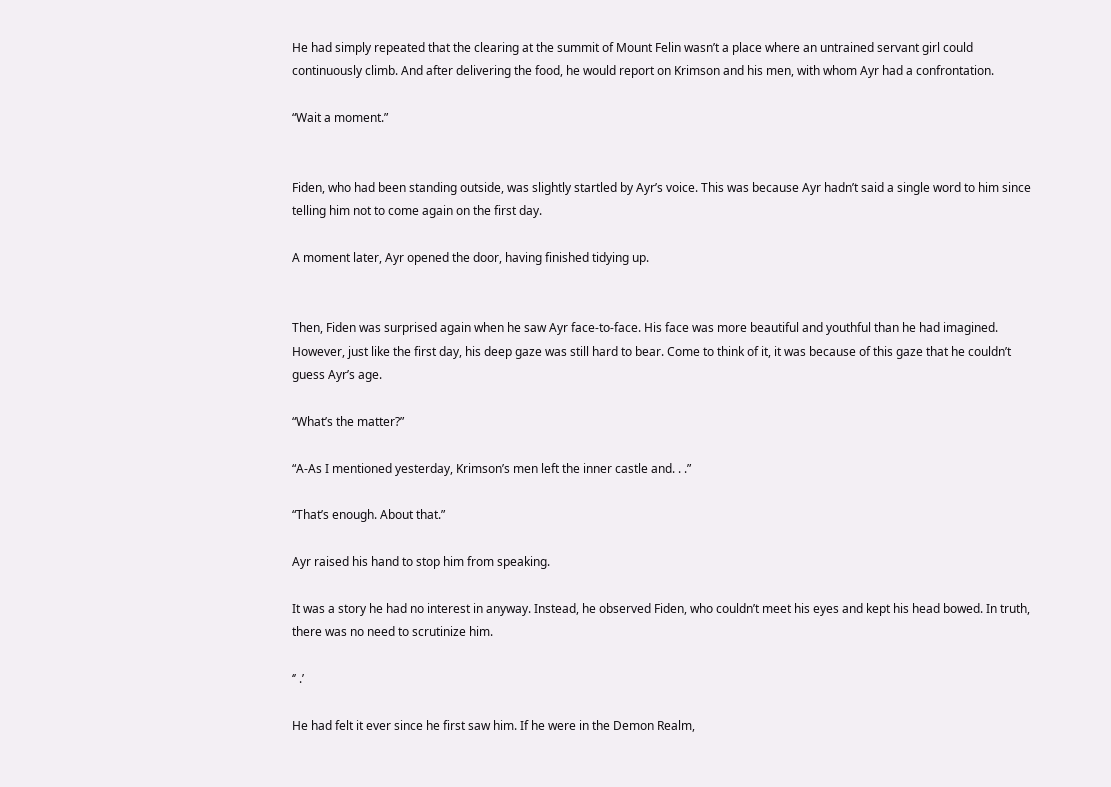He had simply repeated that the clearing at the summit of Mount Felin wasn’t a place where an untrained servant girl could continuously climb. And after delivering the food, he would report on Krimson and his men, with whom Ayr had a confrontation.

“Wait a moment.”


Fiden, who had been standing outside, was slightly startled by Ayr’s voice. This was because Ayr hadn’t said a single word to him since telling him not to come again on the first day.

A moment later, Ayr opened the door, having finished tidying up.


Then, Fiden was surprised again when he saw Ayr face-to-face. His face was more beautiful and youthful than he had imagined. However, just like the first day, his deep gaze was still hard to bear. Come to think of it, it was because of this gaze that he couldn’t guess Ayr’s age.

“What’s the matter?”

“A-As I mentioned yesterday, Krimson’s men left the inner castle and. . .”

“That’s enough. About that.”

Ayr raised his hand to stop him from speaking.

It was a story he had no interest in anyway. Instead, he observed Fiden, who couldn’t meet his eyes and kept his head bowed. In truth, there was no need to scrutinize him.

‘’ .’

He had felt it ever since he first saw him. If he were in the Demon Realm,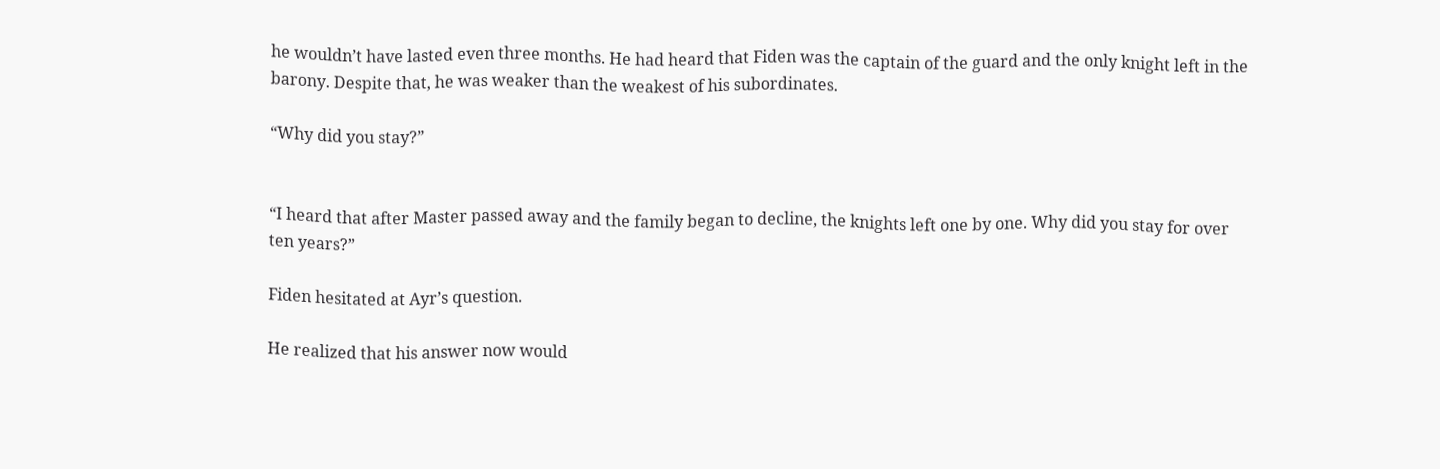he wouldn’t have lasted even three months. He had heard that Fiden was the captain of the guard and the only knight left in the barony. Despite that, he was weaker than the weakest of his subordinates.

“Why did you stay?”


“I heard that after Master passed away and the family began to decline, the knights left one by one. Why did you stay for over ten years?”

Fiden hesitated at Ayr’s question.

He realized that his answer now would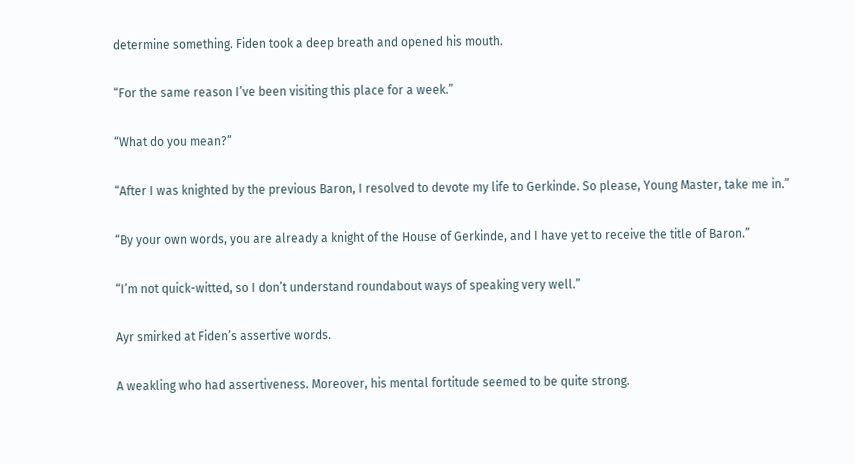determine something. Fiden took a deep breath and opened his mouth.

“For the same reason I’ve been visiting this place for a week.”

“What do you mean?”

“After I was knighted by the previous Baron, I resolved to devote my life to Gerkinde. So please, Young Master, take me in.”

“By your own words, you are already a knight of the House of Gerkinde, and I have yet to receive the title of Baron.”

“I’m not quick-witted, so I don’t understand roundabout ways of speaking very well.”

Ayr smirked at Fiden’s assertive words.

A weakling who had assertiveness. Moreover, his mental fortitude seemed to be quite strong.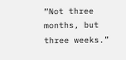“Not three months, but three weeks.”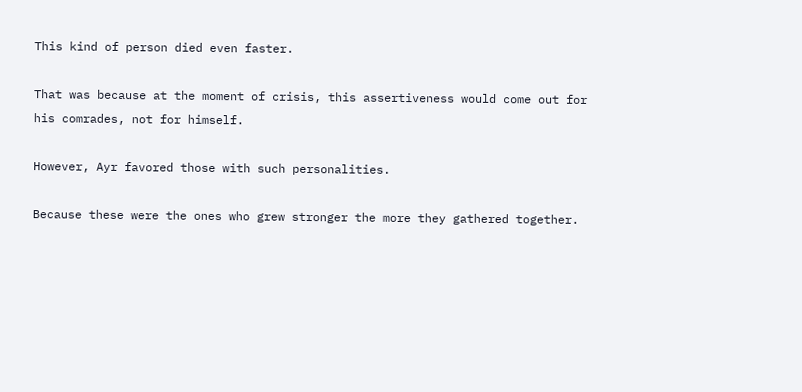This kind of person died even faster.

That was because at the moment of crisis, this assertiveness would come out for his comrades, not for himself.

However, Ayr favored those with such personalities.

Because these were the ones who grew stronger the more they gathered together.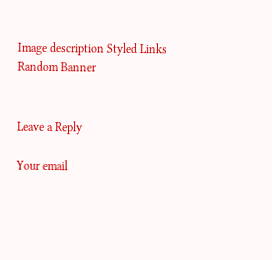Image description Styled Links Random Banner


Leave a Reply

Your email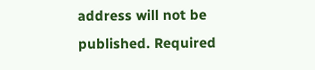address will not be published. Required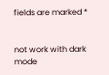fields are marked *


not work with dark mode